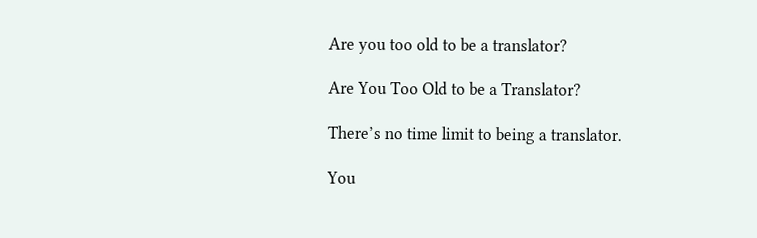Are you too old to be a translator?

Are You Too Old to be a Translator?

There’s no time limit to being a translator.

You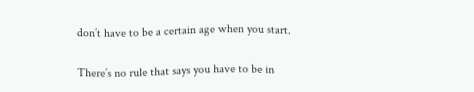don’t have to be a certain age when you start.

There’s no rule that says you have to be in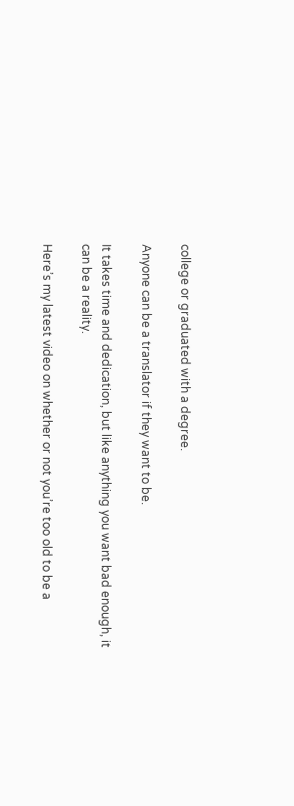college or graduated with a degree.

Anyone can be a translator if they want to be.

It takes time and dedication, but like anything you want bad enough, it can be a reality.

Here’s my latest video on whether or not you’re too old to be a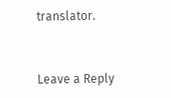translator.


Leave a Reply